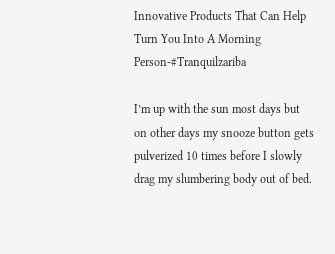Innovative Products That Can Help Turn You Into A Morning Person-#Tranquilzariba

I’m up with the sun most days but on other days my snooze button gets pulverized 10 times before I slowly drag my slumbering body out of bed.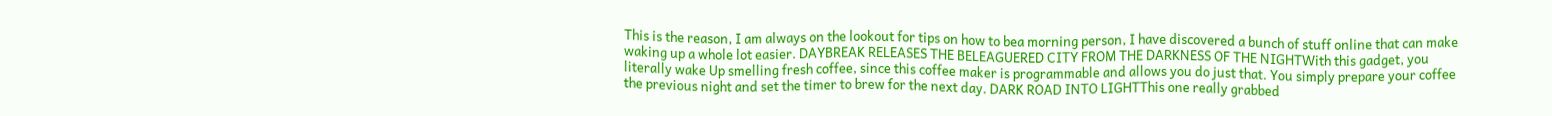This is the reason, I am always on the lookout for tips on how to bea morning person, I have discovered a bunch of stuff online that can make waking up a whole lot easier. DAYBREAK RELEASES THE BELEAGUERED CITY FROM THE DARKNESS OF THE NIGHTWith this gadget, you literally wake Up smelling fresh coffee, since this coffee maker is programmable and allows you do just that. You simply prepare your coffee the previous night and set the timer to brew for the next day. DARK ROAD INTO LIGHTThis one really grabbed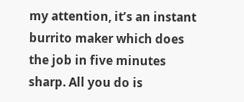my attention, it’s an instant burrito maker which does the job in five minutes sharp. All you do is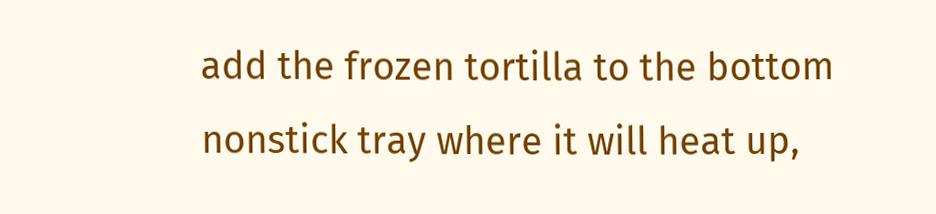add the frozen tortilla to the bottom nonstick tray where it will heat up,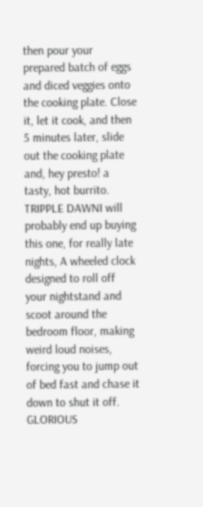then pour your prepared batch of eggs and diced veggies onto the cooking plate. Close it, let it cook, and then 5 minutes later, slide out the cooking plate and, hey presto! a tasty, hot burrito. TRIPPLE DAWNI will probably end up buying this one, for really late nights, A wheeled clock designed to roll off your nightstand and scoot around the bedroom floor, making weird loud noises, forcing you to jump out of bed fast and chase it down to shut it off. GLORIOUS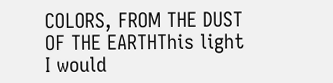COLORS, FROM THE DUST OF THE EARTHThis light I would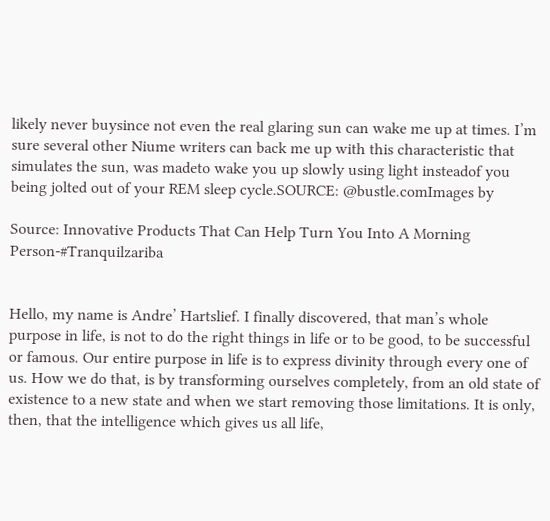likely never buysince not even the real glaring sun can wake me up at times. I’m sure several other Niume writers can back me up with this characteristic that simulates the sun, was madeto wake you up slowly using light insteadof you being jolted out of your REM sleep cycle.SOURCE: @bustle.comImages by

Source: Innovative Products That Can Help Turn You Into A Morning Person-#Tranquilzariba


Hello, my name is Andre’ Hartslief. I finally discovered, that man’s whole purpose in life, is not to do the right things in life or to be good, to be successful or famous. Our entire purpose in life is to express divinity through every one of us. How we do that, is by transforming ourselves completely, from an old state of existence to a new state and when we start removing those limitations. It is only, then, that the intelligence which gives us all life,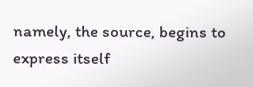namely, the source, begins to express itself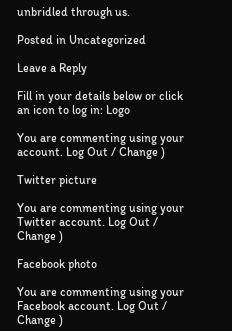unbridled through us.

Posted in Uncategorized

Leave a Reply

Fill in your details below or click an icon to log in: Logo

You are commenting using your account. Log Out / Change )

Twitter picture

You are commenting using your Twitter account. Log Out / Change )

Facebook photo

You are commenting using your Facebook account. Log Out / Change )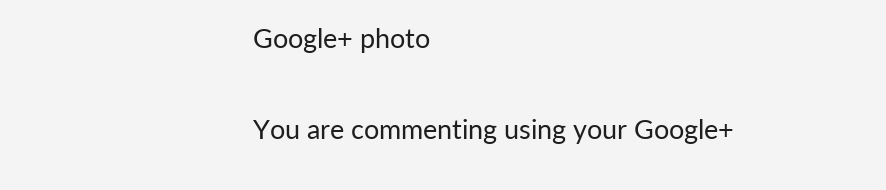Google+ photo

You are commenting using your Google+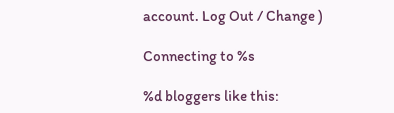account. Log Out / Change )

Connecting to %s

%d bloggers like this: